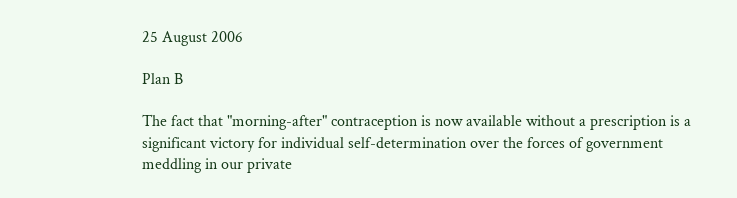25 August 2006

Plan B

The fact that "morning-after" contraception is now available without a prescription is a significant victory for individual self-determination over the forces of government meddling in our private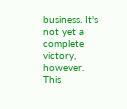business. It's not yet a complete victory, however. This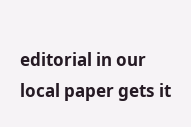editorial in our local paper gets it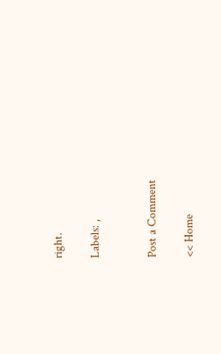right.

Labels: ,


Post a Comment

<< Home